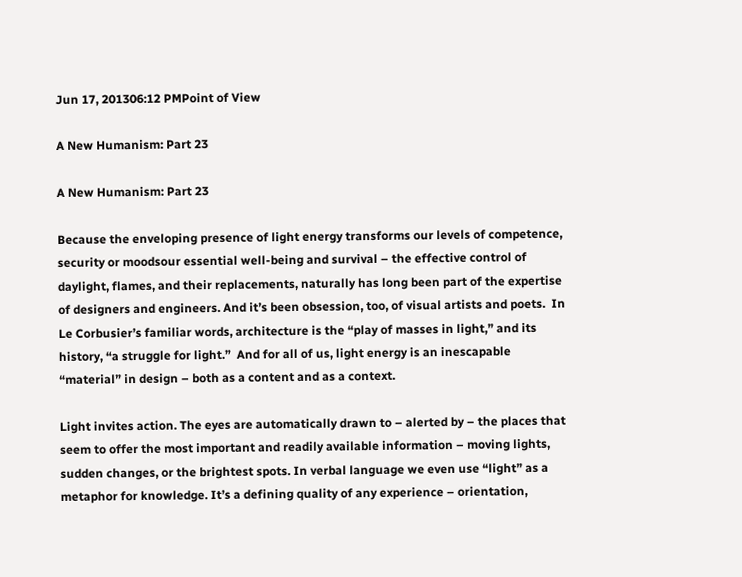Jun 17, 201306:12 PMPoint of View

A New Humanism: Part 23

A New Humanism: Part 23

Because the enveloping presence of light energy transforms our levels of competence, security or moodsour essential well-being and survival – the effective control of daylight, flames, and their replacements, naturally has long been part of the expertise of designers and engineers. And it’s been obsession, too, of visual artists and poets.  In Le Corbusier’s familiar words, architecture is the “play of masses in light,” and its history, “a struggle for light.”  And for all of us, light energy is an inescapable “material” in design – both as a content and as a context.

Light invites action. The eyes are automatically drawn to – alerted by – the places that seem to offer the most important and readily available information – moving lights, sudden changes, or the brightest spots. In verbal language we even use “light” as a metaphor for knowledge. It’s a defining quality of any experience – orientation,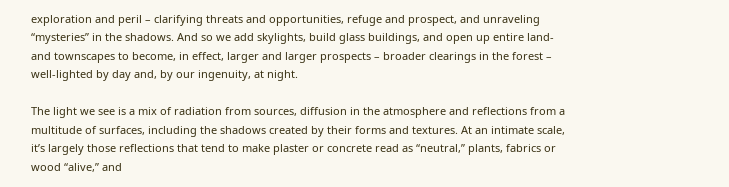exploration and peril – clarifying threats and opportunities, refuge and prospect, and unraveling “mysteries” in the shadows. And so we add skylights, build glass buildings, and open up entire land- and townscapes to become, in effect, larger and larger prospects – broader clearings in the forest – well-lighted by day and, by our ingenuity, at night.

The light we see is a mix of radiation from sources, diffusion in the atmosphere and reflections from a multitude of surfaces, including the shadows created by their forms and textures. At an intimate scale, it’s largely those reflections that tend to make plaster or concrete read as “neutral,” plants, fabrics or wood “alive,” and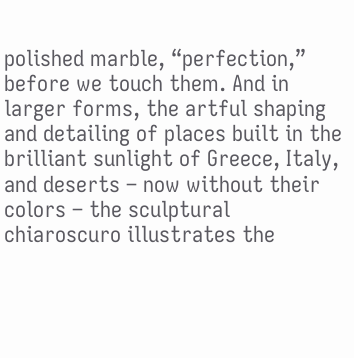polished marble, “perfection,” before we touch them. And in larger forms, the artful shaping and detailing of places built in the brilliant sunlight of Greece, Italy, and deserts – now without their colors – the sculptural chiaroscuro illustrates the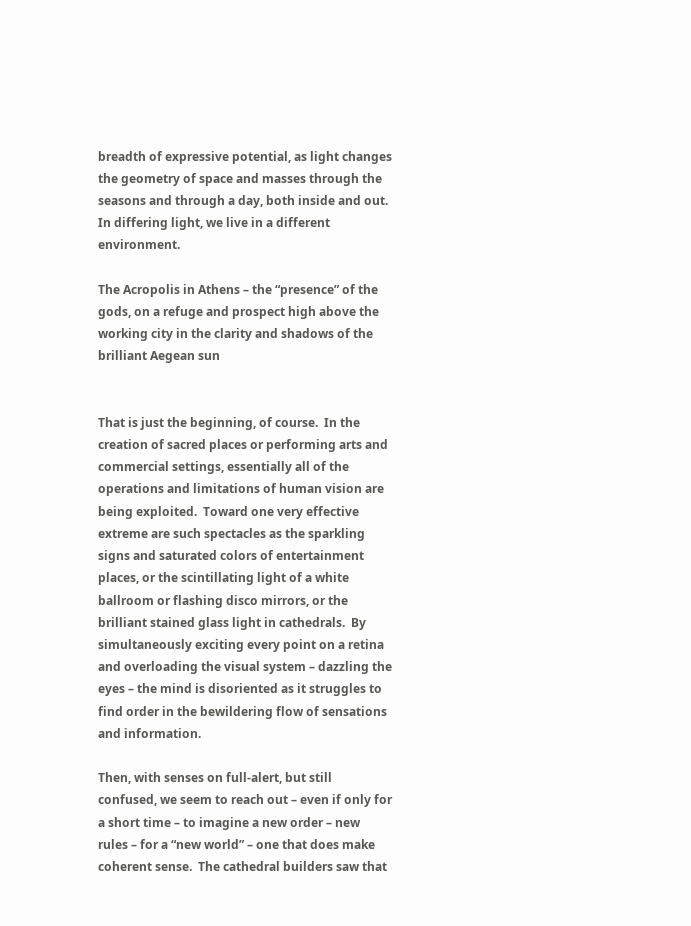breadth of expressive potential, as light changes the geometry of space and masses through the seasons and through a day, both inside and out. In differing light, we live in a different environment.

The Acropolis in Athens – the “presence” of the gods, on a refuge and prospect high above the working city in the clarity and shadows of the brilliant Aegean sun


That is just the beginning, of course.  In the creation of sacred places or performing arts and commercial settings, essentially all of the operations and limitations of human vision are being exploited.  Toward one very effective extreme are such spectacles as the sparkling signs and saturated colors of entertainment places, or the scintillating light of a white ballroom or flashing disco mirrors, or the brilliant stained glass light in cathedrals.  By simultaneously exciting every point on a retina and overloading the visual system – dazzling the eyes – the mind is disoriented as it struggles to find order in the bewildering flow of sensations and information.

Then, with senses on full-alert, but still confused, we seem to reach out – even if only for a short time – to imagine a new order – new rules – for a “new world” – one that does make coherent sense.  The cathedral builders saw that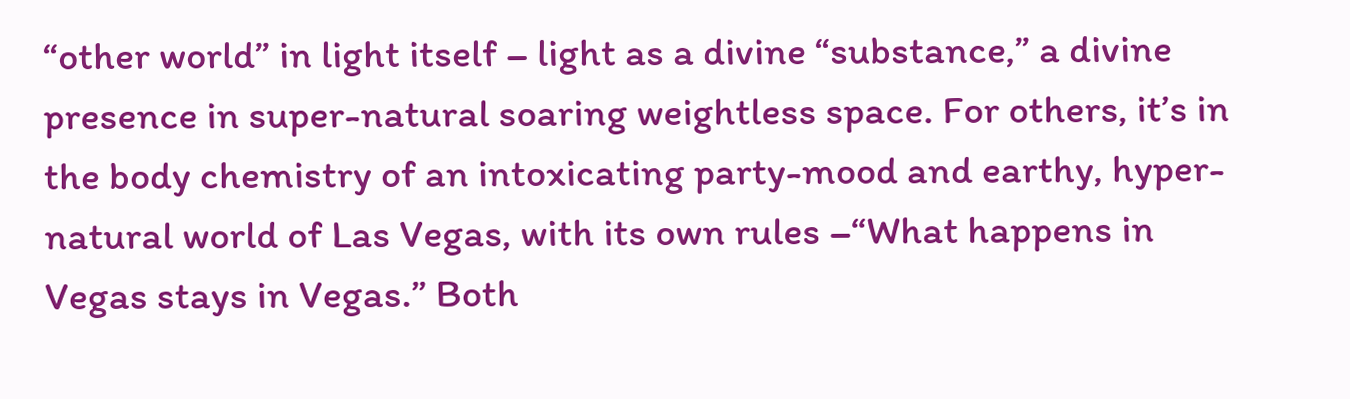“other world” in light itself – light as a divine “substance,” a divine presence in super-natural soaring weightless space. For others, it’s in the body chemistry of an intoxicating party-mood and earthy, hyper-natural world of Las Vegas, with its own rules –“What happens in Vegas stays in Vegas.” Both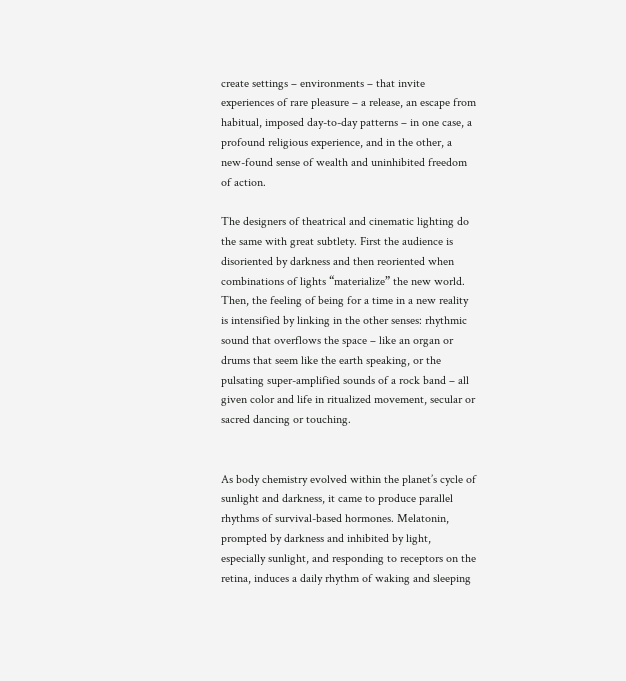create settings – environments – that invite experiences of rare pleasure – a release, an escape from habitual, imposed day-to-day patterns – in one case, a profound religious experience, and in the other, a new-found sense of wealth and uninhibited freedom of action.

The designers of theatrical and cinematic lighting do the same with great subtlety. First the audience is disoriented by darkness and then reoriented when combinations of lights “materialize” the new world. Then, the feeling of being for a time in a new reality is intensified by linking in the other senses: rhythmic sound that overflows the space – like an organ or drums that seem like the earth speaking, or the pulsating super-amplified sounds of a rock band – all given color and life in ritualized movement, secular or sacred dancing or touching.


As body chemistry evolved within the planet’s cycle of sunlight and darkness, it came to produce parallel rhythms of survival-based hormones. Melatonin, prompted by darkness and inhibited by light, especially sunlight, and responding to receptors on the retina, induces a daily rhythm of waking and sleeping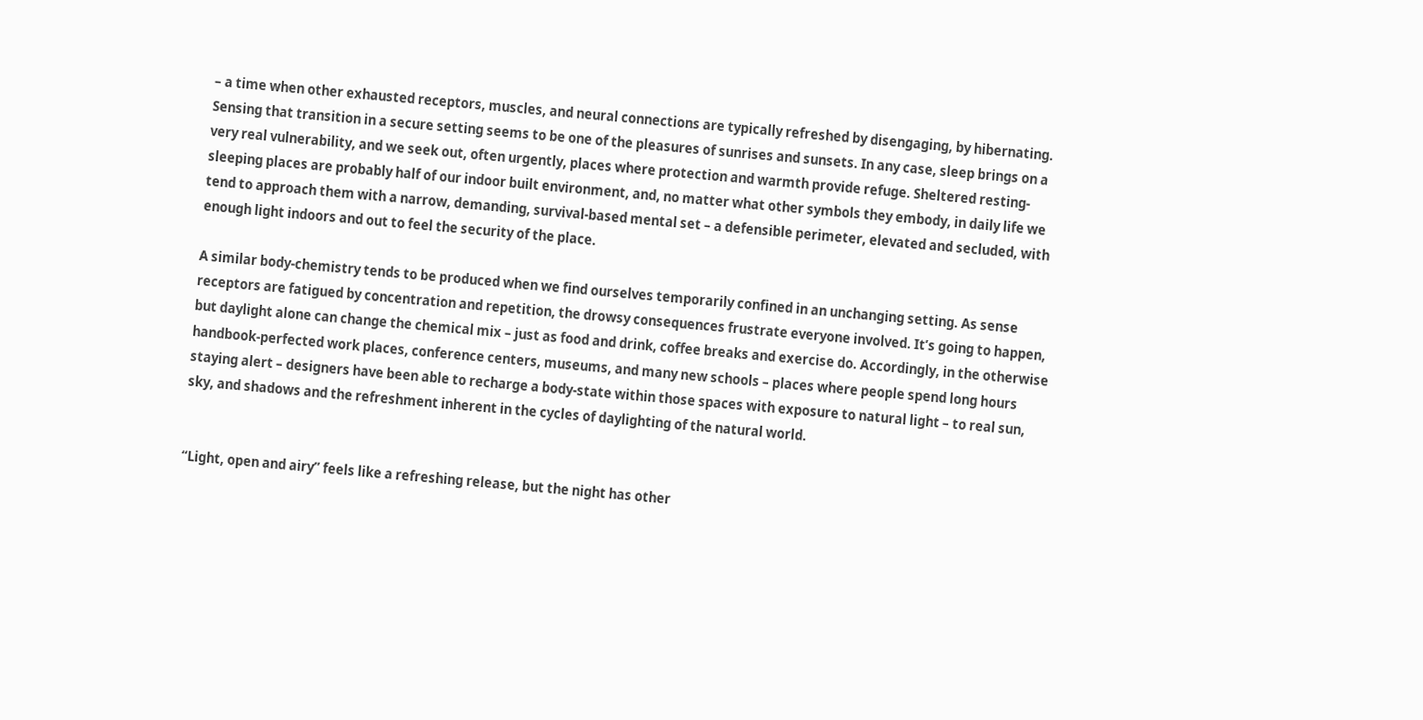– a time when other exhausted receptors, muscles, and neural connections are typically refreshed by disengaging, by hibernating. Sensing that transition in a secure setting seems to be one of the pleasures of sunrises and sunsets. In any case, sleep brings on a very real vulnerability, and we seek out, often urgently, places where protection and warmth provide refuge. Sheltered resting-sleeping places are probably half of our indoor built environment, and, no matter what other symbols they embody, in daily life we tend to approach them with a narrow, demanding, survival-based mental set – a defensible perimeter, elevated and secluded, with enough light indoors and out to feel the security of the place.

A similar body-chemistry tends to be produced when we find ourselves temporarily confined in an unchanging setting. As sense receptors are fatigued by concentration and repetition, the drowsy consequences frustrate everyone involved. It’s going to happen, but daylight alone can change the chemical mix – just as food and drink, coffee breaks and exercise do. Accordingly, in the otherwise handbook-perfected work places, conference centers, museums, and many new schools – places where people spend long hours staying alert – designers have been able to recharge a body-state within those spaces with exposure to natural light – to real sun, sky, and shadows and the refreshment inherent in the cycles of daylighting of the natural world.


“Light, open and airy” feels like a refreshing release, but the night has other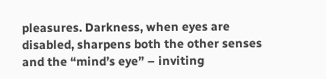pleasures. Darkness, when eyes are disabled, sharpens both the other senses and the “mind’s eye” – inviting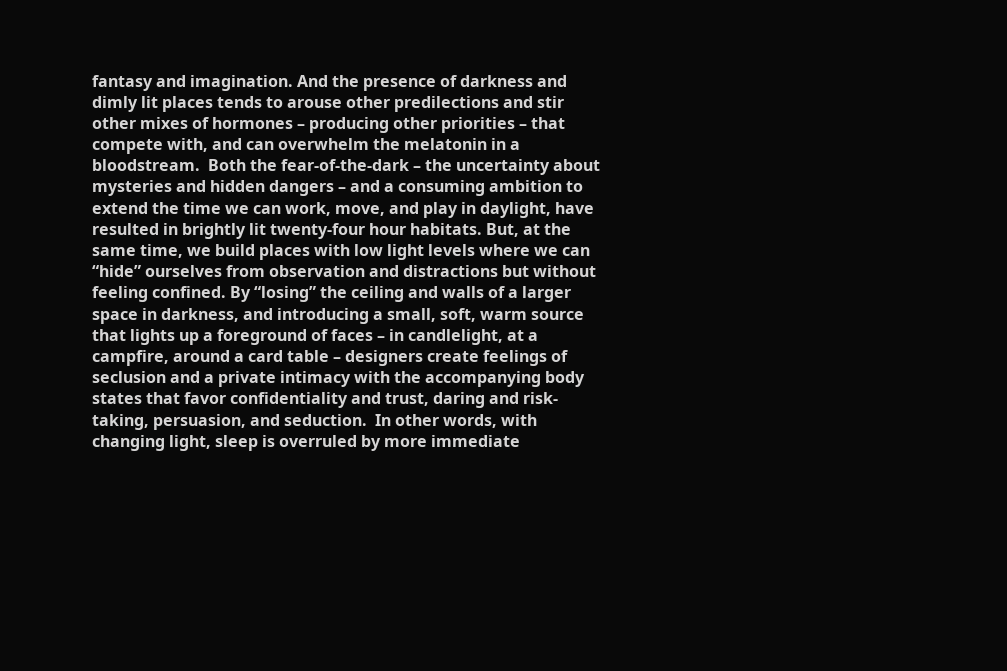fantasy and imagination. And the presence of darkness and dimly lit places tends to arouse other predilections and stir other mixes of hormones – producing other priorities – that compete with, and can overwhelm the melatonin in a bloodstream.  Both the fear-of-the-dark – the uncertainty about mysteries and hidden dangers – and a consuming ambition to extend the time we can work, move, and play in daylight, have resulted in brightly lit twenty-four hour habitats. But, at the same time, we build places with low light levels where we can “hide” ourselves from observation and distractions but without feeling confined. By “losing” the ceiling and walls of a larger space in darkness, and introducing a small, soft, warm source that lights up a foreground of faces – in candlelight, at a campfire, around a card table – designers create feelings of seclusion and a private intimacy with the accompanying body states that favor confidentiality and trust, daring and risk-taking, persuasion, and seduction.  In other words, with changing light, sleep is overruled by more immediate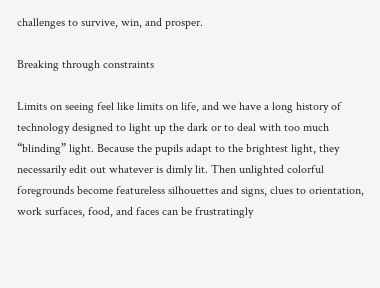challenges to survive, win, and prosper.

Breaking through constraints

Limits on seeing feel like limits on life, and we have a long history of technology designed to light up the dark or to deal with too much “blinding” light. Because the pupils adapt to the brightest light, they necessarily edit out whatever is dimly lit. Then unlighted colorful foregrounds become featureless silhouettes and signs, clues to orientation, work surfaces, food, and faces can be frustratingly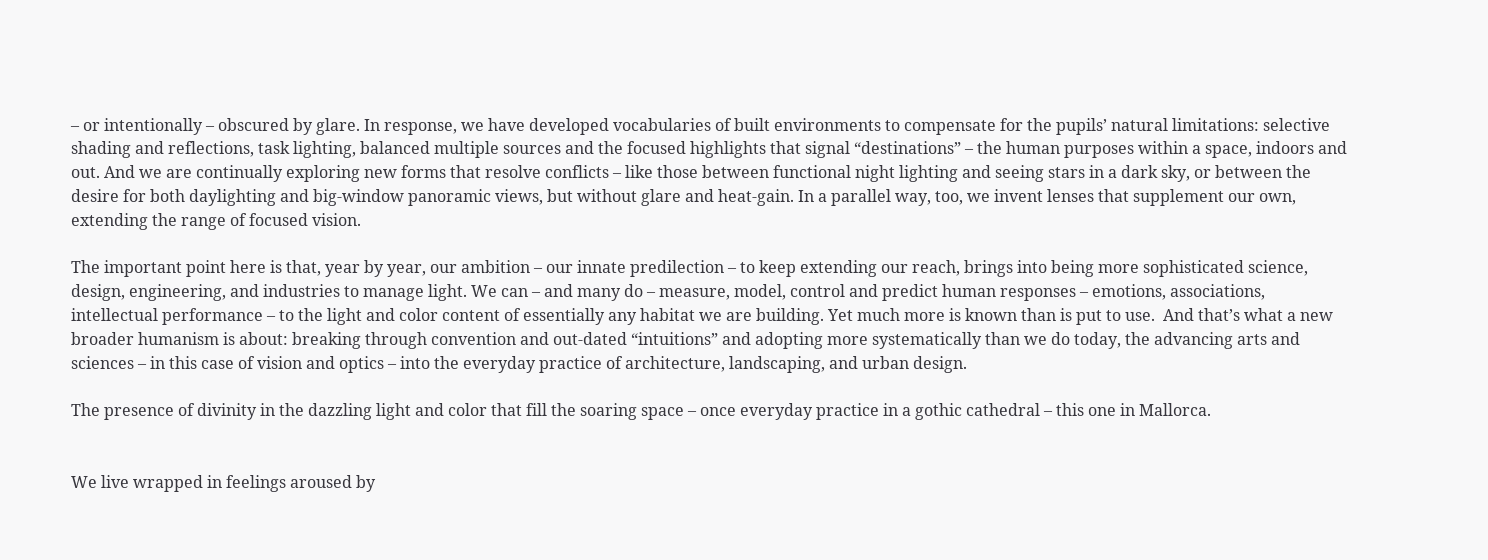– or intentionally – obscured by glare. In response, we have developed vocabularies of built environments to compensate for the pupils’ natural limitations: selective shading and reflections, task lighting, balanced multiple sources and the focused highlights that signal “destinations” – the human purposes within a space, indoors and out. And we are continually exploring new forms that resolve conflicts – like those between functional night lighting and seeing stars in a dark sky, or between the desire for both daylighting and big-window panoramic views, but without glare and heat-gain. In a parallel way, too, we invent lenses that supplement our own, extending the range of focused vision.

The important point here is that, year by year, our ambition – our innate predilection – to keep extending our reach, brings into being more sophisticated science, design, engineering, and industries to manage light. We can – and many do – measure, model, control and predict human responses – emotions, associations, intellectual performance – to the light and color content of essentially any habitat we are building. Yet much more is known than is put to use.  And that’s what a new broader humanism is about: breaking through convention and out-dated “intuitions” and adopting more systematically than we do today, the advancing arts and sciences – in this case of vision and optics – into the everyday practice of architecture, landscaping, and urban design.

The presence of divinity in the dazzling light and color that fill the soaring space – once everyday practice in a gothic cathedral – this one in Mallorca.


We live wrapped in feelings aroused by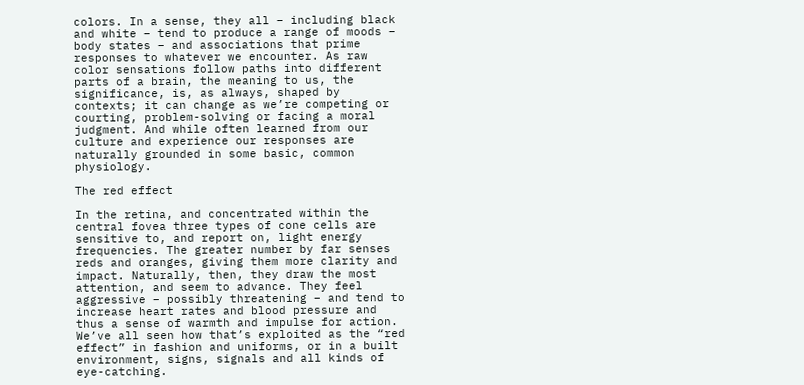colors. In a sense, they all – including black and white – tend to produce a range of moods – body states – and associations that prime responses to whatever we encounter. As raw color sensations follow paths into different parts of a brain, the meaning to us, the significance, is, as always, shaped by contexts; it can change as we’re competing or courting, problem-solving or facing a moral judgment. And while often learned from our culture and experience our responses are naturally grounded in some basic, common physiology.

The red effect

In the retina, and concentrated within the central fovea three types of cone cells are sensitive to, and report on, light energy frequencies. The greater number by far senses reds and oranges, giving them more clarity and impact. Naturally, then, they draw the most attention, and seem to advance. They feel aggressive – possibly threatening – and tend to increase heart rates and blood pressure and thus a sense of warmth and impulse for action. We’ve all seen how that’s exploited as the “red effect” in fashion and uniforms, or in a built environment, signs, signals and all kinds of eye-catching.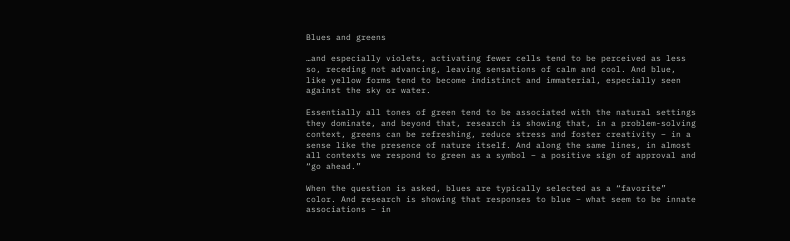Blues and greens

…and especially violets, activating fewer cells tend to be perceived as less so, receding not advancing, leaving sensations of calm and cool. And blue, like yellow forms tend to become indistinct and immaterial, especially seen against the sky or water.

Essentially all tones of green tend to be associated with the natural settings they dominate, and beyond that, research is showing that, in a problem-solving context, greens can be refreshing, reduce stress and foster creativity – in a sense like the presence of nature itself. And along the same lines, in almost all contexts we respond to green as a symbol – a positive sign of approval and “go ahead.”

When the question is asked, blues are typically selected as a “favorite” color. And research is showing that responses to blue – what seem to be innate associations – in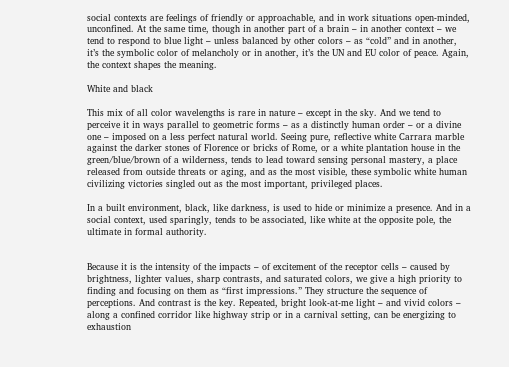social contexts are feelings of friendly or approachable, and in work situations open-minded, unconfined. At the same time, though in another part of a brain – in another context – we tend to respond to blue light – unless balanced by other colors – as “cold” and in another, it’s the symbolic color of melancholy or in another, it’s the UN and EU color of peace. Again, the context shapes the meaning.

White and black

This mix of all color wavelengths is rare in nature – except in the sky. And we tend to perceive it in ways parallel to geometric forms – as a distinctly human order – or a divine one – imposed on a less perfect natural world. Seeing pure, reflective white Carrara marble against the darker stones of Florence or bricks of Rome, or a white plantation house in the green/blue/brown of a wilderness, tends to lead toward sensing personal mastery, a place released from outside threats or aging, and as the most visible, these symbolic white human civilizing victories singled out as the most important, privileged places.

In a built environment, black, like darkness, is used to hide or minimize a presence. And in a social context, used sparingly, tends to be associated, like white at the opposite pole, the ultimate in formal authority.


Because it is the intensity of the impacts – of excitement of the receptor cells – caused by brightness, lighter values, sharp contrasts, and saturated colors, we give a high priority to finding and focusing on them as “first impressions.” They structure the sequence of perceptions. And contrast is the key. Repeated, bright look-at-me light – and vivid colors – along a confined corridor like highway strip or in a carnival setting, can be energizing to exhaustion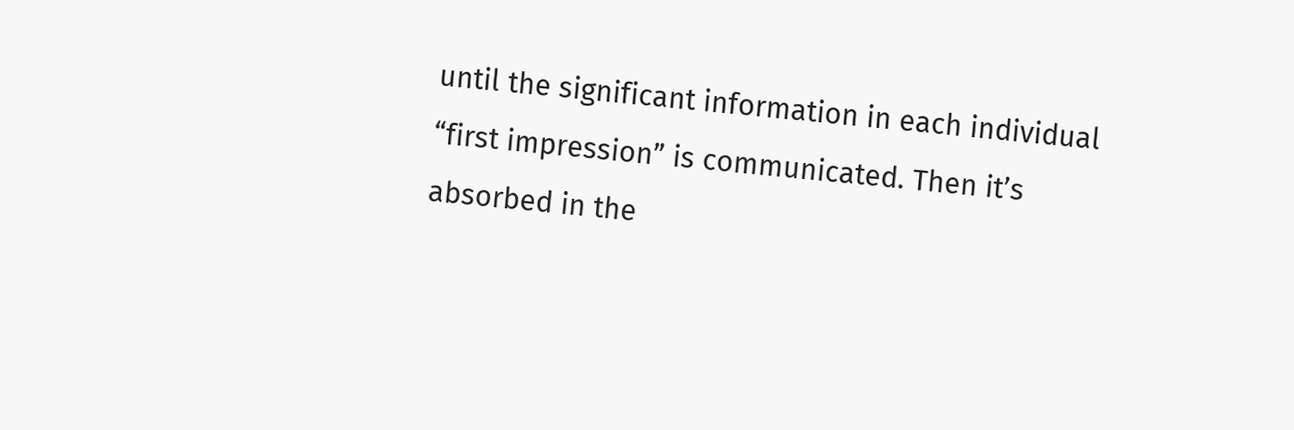until the significant information in each individual “first impression” is communicated. Then it’s absorbed in the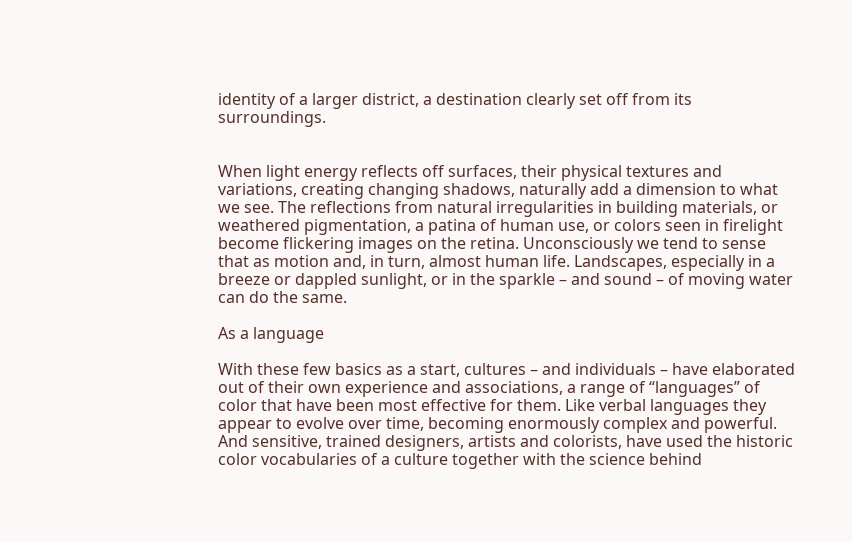identity of a larger district, a destination clearly set off from its surroundings.


When light energy reflects off surfaces, their physical textures and variations, creating changing shadows, naturally add a dimension to what we see. The reflections from natural irregularities in building materials, or weathered pigmentation, a patina of human use, or colors seen in firelight become flickering images on the retina. Unconsciously we tend to sense that as motion and, in turn, almost human life. Landscapes, especially in a breeze or dappled sunlight, or in the sparkle – and sound – of moving water can do the same.

As a language

With these few basics as a start, cultures – and individuals – have elaborated out of their own experience and associations, a range of “languages” of color that have been most effective for them. Like verbal languages they appear to evolve over time, becoming enormously complex and powerful. And sensitive, trained designers, artists and colorists, have used the historic color vocabularies of a culture together with the science behind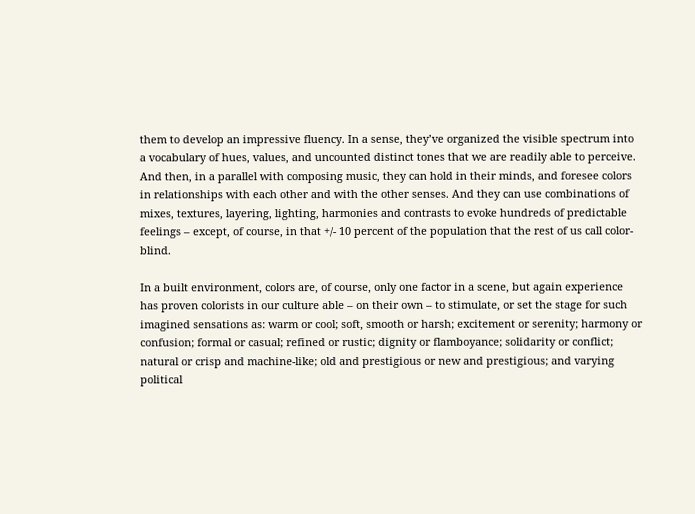them to develop an impressive fluency. In a sense, they’ve organized the visible spectrum into a vocabulary of hues, values, and uncounted distinct tones that we are readily able to perceive. And then, in a parallel with composing music, they can hold in their minds, and foresee colors in relationships with each other and with the other senses. And they can use combinations of mixes, textures, layering, lighting, harmonies and contrasts to evoke hundreds of predictable feelings – except, of course, in that +/- 10 percent of the population that the rest of us call color-blind.

In a built environment, colors are, of course, only one factor in a scene, but again experience has proven colorists in our culture able – on their own – to stimulate, or set the stage for such imagined sensations as: warm or cool; soft, smooth or harsh; excitement or serenity; harmony or confusion; formal or casual; refined or rustic; dignity or flamboyance; solidarity or conflict; natural or crisp and machine-like; old and prestigious or new and prestigious; and varying political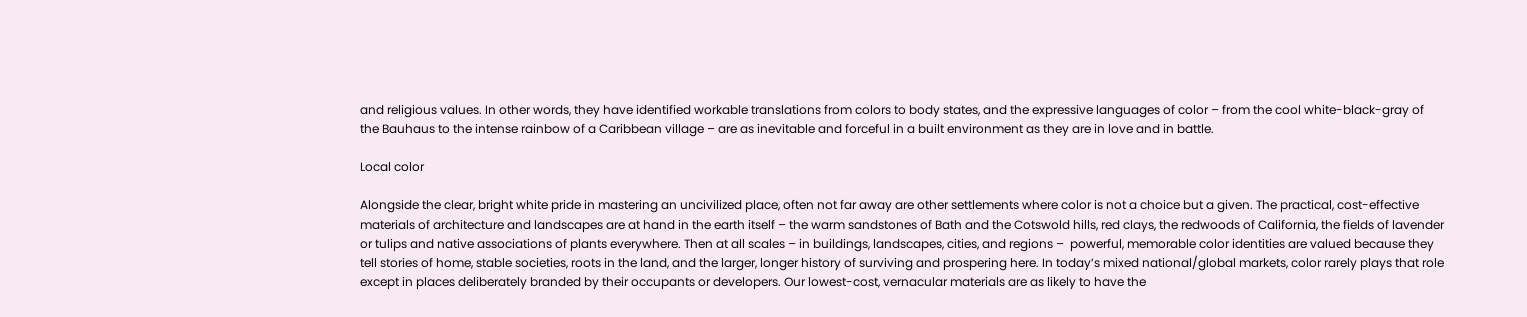and religious values. In other words, they have identified workable translations from colors to body states, and the expressive languages of color – from the cool white-black-gray of the Bauhaus to the intense rainbow of a Caribbean village – are as inevitable and forceful in a built environment as they are in love and in battle.

Local color

Alongside the clear, bright white pride in mastering an uncivilized place, often not far away are other settlements where color is not a choice but a given. The practical, cost-effective materials of architecture and landscapes are at hand in the earth itself – the warm sandstones of Bath and the Cotswold hills, red clays, the redwoods of California, the fields of lavender or tulips and native associations of plants everywhere. Then at all scales – in buildings, landscapes, cities, and regions –  powerful, memorable color identities are valued because they tell stories of home, stable societies, roots in the land, and the larger, longer history of surviving and prospering here. In today’s mixed national/global markets, color rarely plays that role except in places deliberately branded by their occupants or developers. Our lowest-cost, vernacular materials are as likely to have the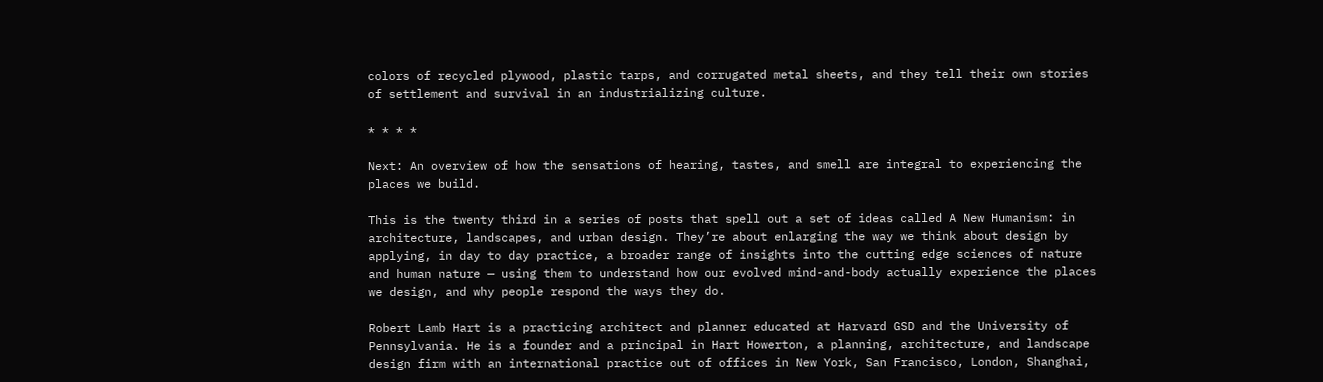colors of recycled plywood, plastic tarps, and corrugated metal sheets, and they tell their own stories of settlement and survival in an industrializing culture.

* * * *

Next: An overview of how the sensations of hearing, tastes, and smell are integral to experiencing the places we build.

This is the twenty third in a series of posts that spell out a set of ideas called A New Humanism: in architecture, landscapes, and urban design. They’re about enlarging the way we think about design by applying, in day to day practice, a broader range of insights into the cutting edge sciences of nature and human nature — using them to understand how our evolved mind-and-body actually experience the places we design, and why people respond the ways they do.

Robert Lamb Hart is a practicing architect and planner educated at Harvard GSD and the University of Pennsylvania. He is a founder and a principal in Hart Howerton, a planning, architecture, and landscape design firm with an international practice out of offices in New York, San Francisco, London, Shanghai,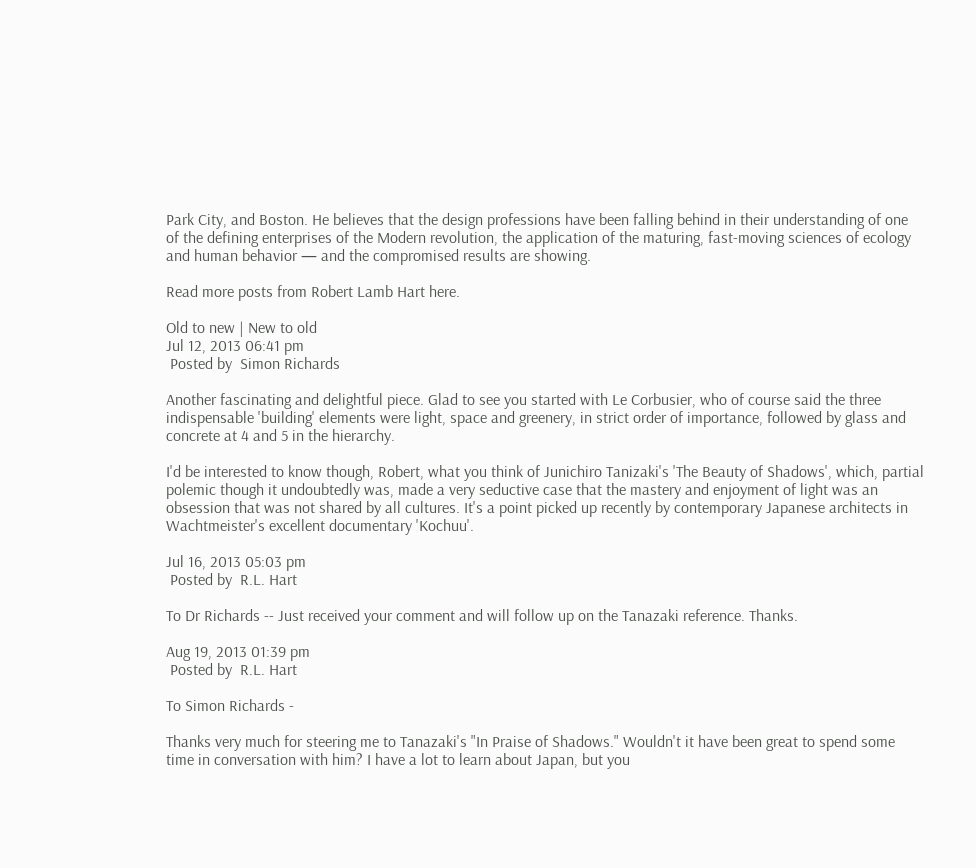Park City, and Boston. He believes that the design professions have been falling behind in their understanding of one of the defining enterprises of the Modern revolution, the application of the maturing, fast-moving sciences of ecology and human behavior — and the compromised results are showing.

Read more posts from Robert Lamb Hart here.

Old to new | New to old
Jul 12, 2013 06:41 pm
 Posted by  Simon Richards

Another fascinating and delightful piece. Glad to see you started with Le Corbusier, who of course said the three indispensable 'building' elements were light, space and greenery, in strict order of importance, followed by glass and concrete at 4 and 5 in the hierarchy.

I'd be interested to know though, Robert, what you think of Junichiro Tanizaki's 'The Beauty of Shadows', which, partial polemic though it undoubtedly was, made a very seductive case that the mastery and enjoyment of light was an obsession that was not shared by all cultures. It's a point picked up recently by contemporary Japanese architects in Wachtmeister's excellent documentary 'Kochuu'.

Jul 16, 2013 05:03 pm
 Posted by  R.L. Hart

To Dr Richards -- Just received your comment and will follow up on the Tanazaki reference. Thanks.

Aug 19, 2013 01:39 pm
 Posted by  R.L. Hart

To Simon Richards -

Thanks very much for steering me to Tanazaki's "In Praise of Shadows." Wouldn't it have been great to spend some time in conversation with him? I have a lot to learn about Japan, but you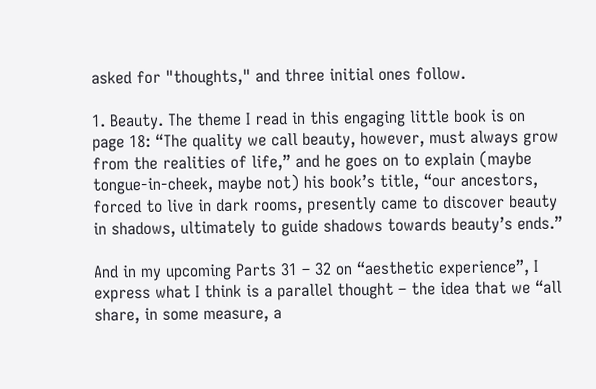asked for "thoughts," and three initial ones follow.

1. Beauty. The theme I read in this engaging little book is on page 18: “The quality we call beauty, however, must always grow from the realities of life,” and he goes on to explain (maybe tongue-in-cheek, maybe not) his book’s title, “our ancestors, forced to live in dark rooms, presently came to discover beauty in shadows, ultimately to guide shadows towards beauty’s ends.”

And in my upcoming Parts 31 – 32 on “aesthetic experience”, I express what I think is a parallel thought – the idea that we “all share, in some measure, a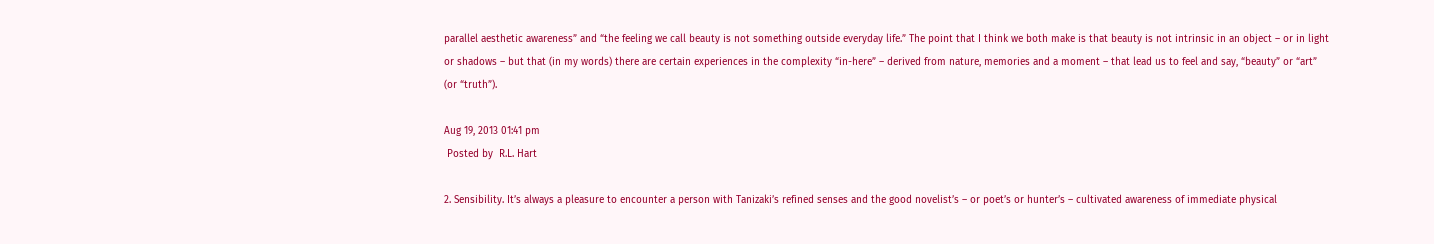parallel aesthetic awareness” and “the feeling we call beauty is not something outside everyday life.” The point that I think we both make is that beauty is not intrinsic in an object – or in light or shadows – but that (in my words) there are certain experiences in the complexity “in-here” – derived from nature, memories and a moment – that lead us to feel and say, “beauty” or “art” (or “truth”).

Aug 19, 2013 01:41 pm
 Posted by  R.L. Hart

2. Sensibility. It’s always a pleasure to encounter a person with Tanizaki’s refined senses and the good novelist’s – or poet’s or hunter’s – cultivated awareness of immediate physical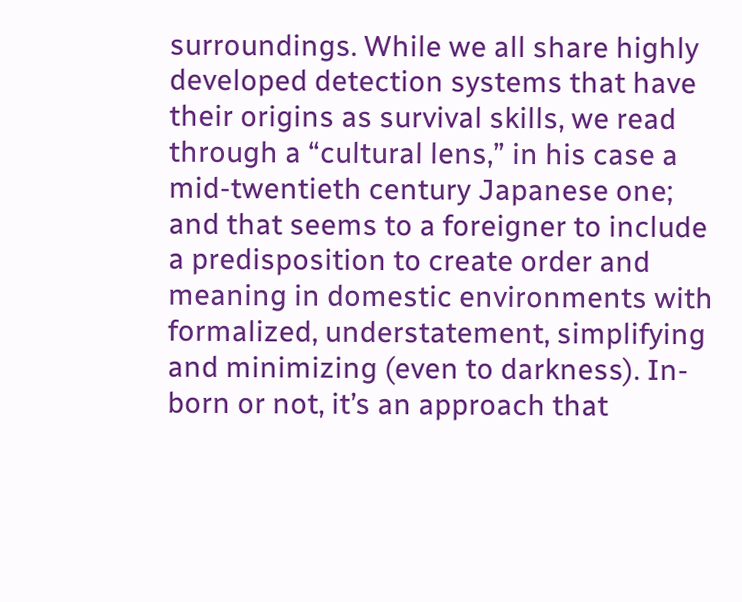surroundings. While we all share highly developed detection systems that have their origins as survival skills, we read through a “cultural lens,” in his case a mid-twentieth century Japanese one; and that seems to a foreigner to include a predisposition to create order and meaning in domestic environments with formalized, understatement, simplifying and minimizing (even to darkness). In-born or not, it’s an approach that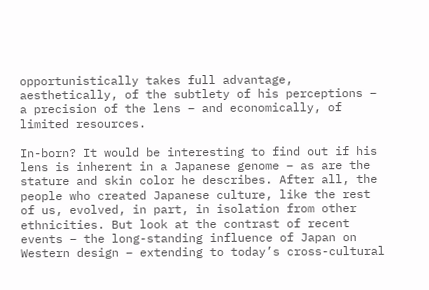opportunistically takes full advantage, aesthetically, of the subtlety of his perceptions – a precision of the lens – and economically, of limited resources.

In-born? It would be interesting to find out if his lens is inherent in a Japanese genome – as are the stature and skin color he describes. After all, the people who created Japanese culture, like the rest of us, evolved, in part, in isolation from other ethnicities. But look at the contrast of recent events – the long-standing influence of Japan on Western design – extending to today’s cross-cultural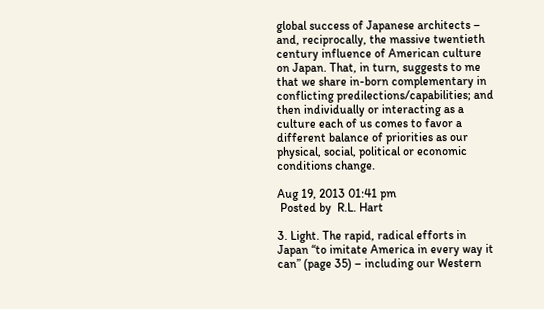global success of Japanese architects – and, reciprocally, the massive twentieth century influence of American culture on Japan. That, in turn, suggests to me that we share in-born complementary in conflicting predilections/capabilities; and then individually or interacting as a culture each of us comes to favor a different balance of priorities as our physical, social, political or economic conditions change.

Aug 19, 2013 01:41 pm
 Posted by  R.L. Hart

3. Light. The rapid, radical efforts in Japan “to imitate America in every way it can” (page 35) – including our Western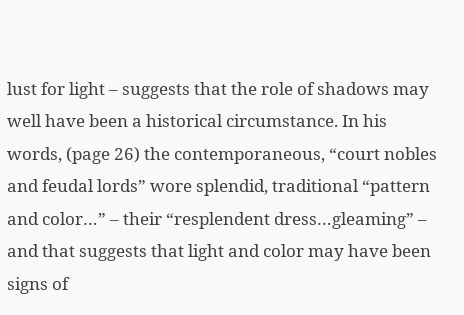lust for light – suggests that the role of shadows may well have been a historical circumstance. In his words, (page 26) the contemporaneous, “court nobles and feudal lords” wore splendid, traditional “pattern and color…” – their “resplendent dress…gleaming” – and that suggests that light and color may have been signs of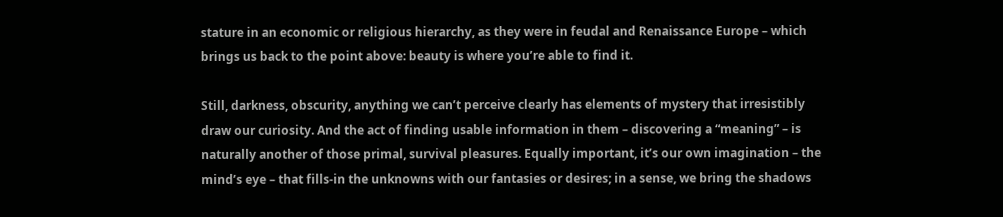stature in an economic or religious hierarchy, as they were in feudal and Renaissance Europe – which brings us back to the point above: beauty is where you’re able to find it.

Still, darkness, obscurity, anything we can’t perceive clearly has elements of mystery that irresistibly draw our curiosity. And the act of finding usable information in them – discovering a “meaning” – is naturally another of those primal, survival pleasures. Equally important, it’s our own imagination – the mind’s eye – that fills-in the unknowns with our fantasies or desires; in a sense, we bring the shadows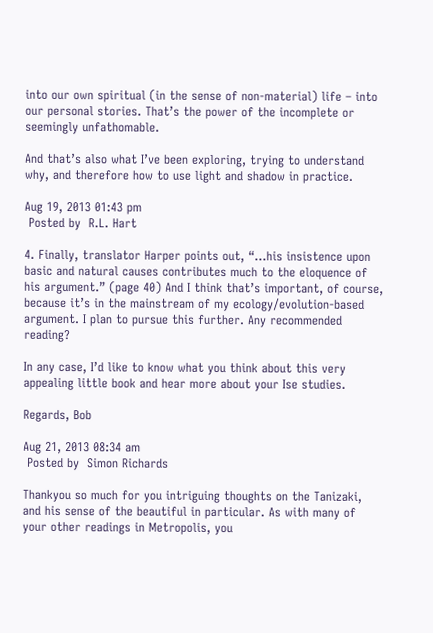into our own spiritual (in the sense of non-material) life – into our personal stories. That’s the power of the incomplete or seemingly unfathomable.

And that’s also what I’ve been exploring, trying to understand why, and therefore how to use light and shadow in practice.

Aug 19, 2013 01:43 pm
 Posted by  R.L. Hart

4. Finally, translator Harper points out, “…his insistence upon basic and natural causes contributes much to the eloquence of his argument.” (page 40) And I think that’s important, of course, because it’s in the mainstream of my ecology/evolution-based argument. I plan to pursue this further. Any recommended reading?

In any case, I’d like to know what you think about this very appealing little book and hear more about your Ise studies.

Regards, Bob

Aug 21, 2013 08:34 am
 Posted by  Simon Richards

Thankyou so much for you intriguing thoughts on the Tanizaki, and his sense of the beautiful in particular. As with many of your other readings in Metropolis, you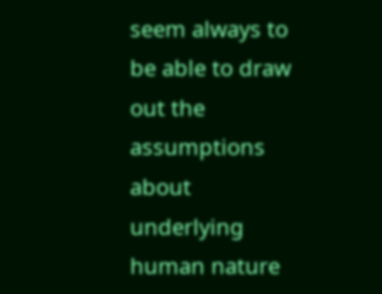seem always to be able to draw out the assumptions about underlying human nature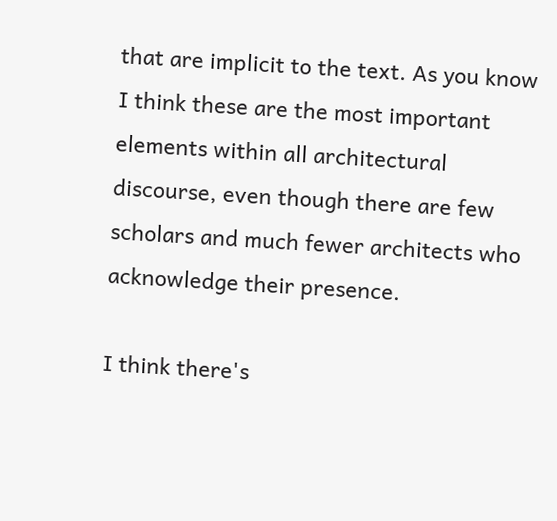that are implicit to the text. As you know I think these are the most important elements within all architectural discourse, even though there are few scholars and much fewer architects who acknowledge their presence.

I think there's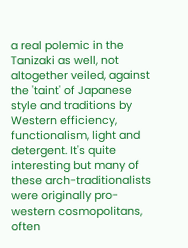a real polemic in the Tanizaki as well, not altogether veiled, against the 'taint' of Japanese style and traditions by Western efficiency, functionalism, light and detergent. It's quite interesting but many of these arch-traditionalists were originally pro-western cosmopolitans, often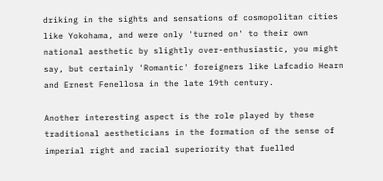driking in the sights and sensations of cosmopolitan cities like Yokohama, and were only 'turned on' to their own national aesthetic by slightly over-enthusiastic, you might say, but certainly 'Romantic' foreigners like Lafcadio Hearn and Ernest Fenellosa in the late 19th century.

Another interesting aspect is the role played by these traditional aestheticians in the formation of the sense of imperial right and racial superiority that fuelled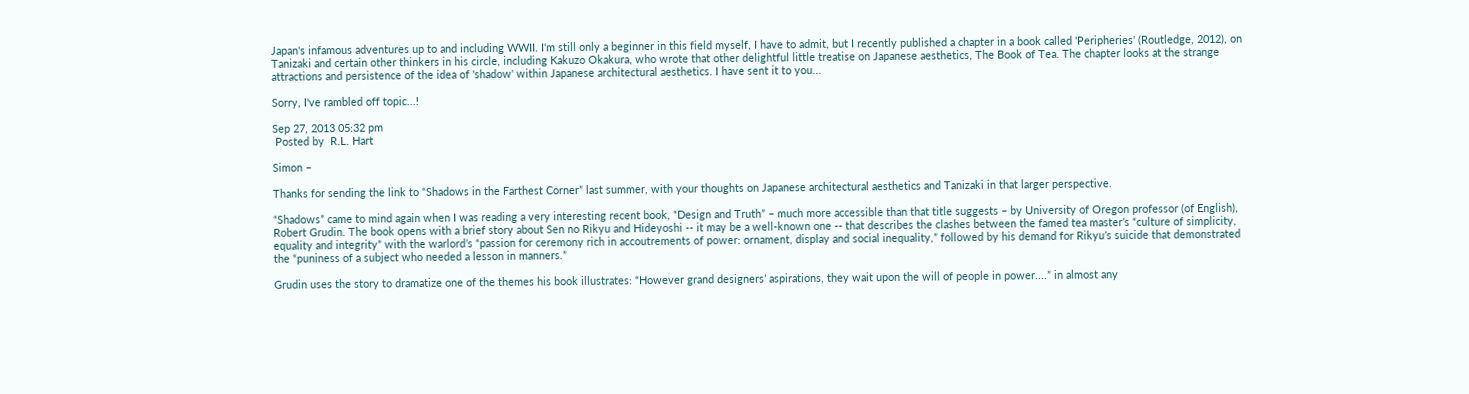Japan's infamous adventures up to and including WWII. I'm still only a beginner in this field myself, I have to admit, but I recently published a chapter in a book called 'Peripheries' (Routledge, 2012), on Tanizaki and certain other thinkers in his circle, including Kakuzo Okakura, who wrote that other delightful little treatise on Japanese aesthetics, The Book of Tea. The chapter looks at the strange attractions and persistence of the idea of 'shadow' within Japanese architectural aesthetics. I have sent it to you...

Sorry, I've rambled off topic...!

Sep 27, 2013 05:32 pm
 Posted by  R.L. Hart

Simon –

Thanks for sending the link to “Shadows in the Farthest Corner” last summer, with your thoughts on Japanese architectural aesthetics and Tanizaki in that larger perspective.

“Shadows” came to mind again when I was reading a very interesting recent book, “Design and Truth” – much more accessible than that title suggests – by University of Oregon professor (of English), Robert Grudin. The book opens with a brief story about Sen no Rikyu and Hideyoshi -- it may be a well-known one -- that describes the clashes between the famed tea master’s “culture of simplicity, equality and integrity” with the warlord’s “passion for ceremony rich in accoutrements of power: ornament, display and social inequality,” followed by his demand for Rikyu’s suicide that demonstrated the “puniness of a subject who needed a lesson in manners.”

Grudin uses the story to dramatize one of the themes his book illustrates: “However grand designers’ aspirations, they wait upon the will of people in power....” in almost any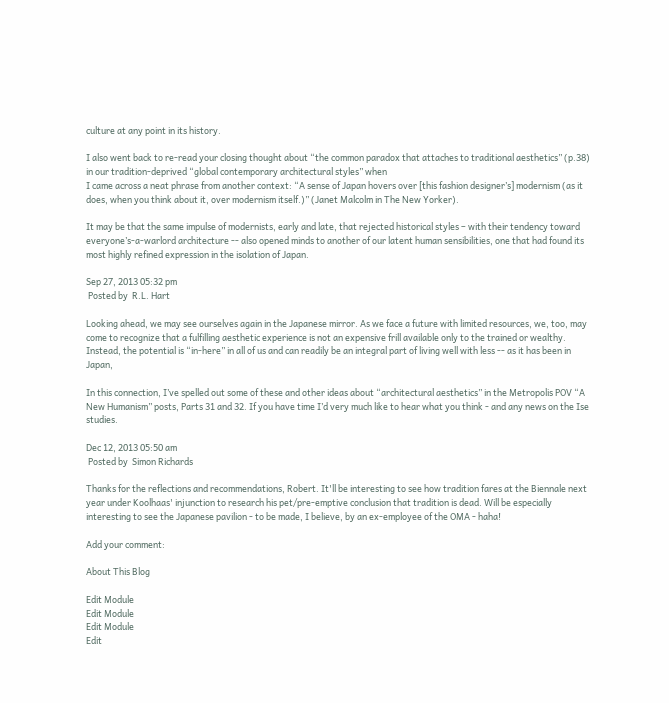culture at any point in its history.

I also went back to re-read your closing thought about “the common paradox that attaches to traditional aesthetics” (p.38) in our tradition-deprived “global contemporary architectural styles” when
I came across a neat phrase from another context: “A sense of Japan hovers over [this fashion designer’s] modernism (as it does, when you think about it, over modernism itself.)” (Janet Malcolm in The New Yorker).

It may be that the same impulse of modernists, early and late, that rejected historical styles – with their tendency toward everyone’s-a-warlord architecture -- also opened minds to another of our latent human sensibilities, one that had found its most highly refined expression in the isolation of Japan.

Sep 27, 2013 05:32 pm
 Posted by  R.L. Hart

Looking ahead, we may see ourselves again in the Japanese mirror. As we face a future with limited resources, we, too, may come to recognize that a fulfilling aesthetic experience is not an expensive frill available only to the trained or wealthy. Instead, the potential is “in-here” in all of us and can readily be an integral part of living well with less -- as it has been in Japan,

In this connection, I’ve spelled out some of these and other ideas about “architectural aesthetics” in the Metropolis POV “A New Humanism” posts, Parts 31 and 32. If you have time I’d very much like to hear what you think - and any news on the Ise studies.

Dec 12, 2013 05:50 am
 Posted by  Simon Richards

Thanks for the reflections and recommendations, Robert. It'll be interesting to see how tradition fares at the Biennale next year under Koolhaas' injunction to research his pet/pre-emptive conclusion that tradition is dead. Will be especially interesting to see the Japanese pavilion - to be made, I believe, by an ex-employee of the OMA - haha!

Add your comment:

About This Blog

Edit Module
Edit Module
Edit Module
Edit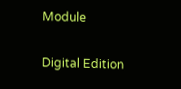Module

Digital Edition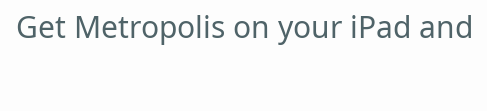Get Metropolis on your iPad and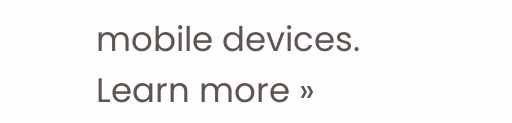mobile devices.
Learn more »